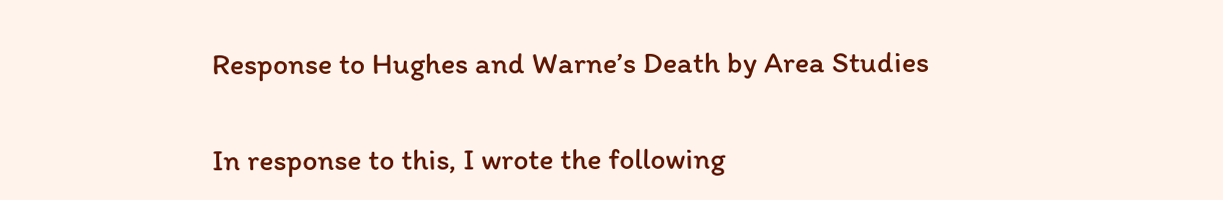Response to Hughes and Warne’s Death by Area Studies

In response to this, I wrote the following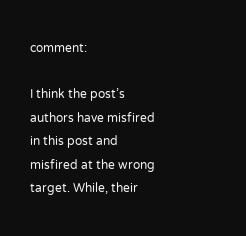comment:

I think the post’s authors have misfired in this post and misfired at the wrong target. While, their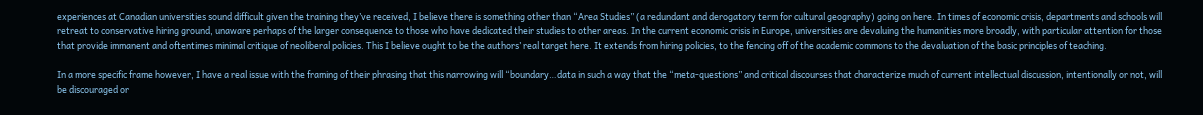experiences at Canadian universities sound difficult given the training they’ve received, I believe there is something other than “Area Studies” (a redundant and derogatory term for cultural geography) going on here. In times of economic crisis, departments and schools will retreat to conservative hiring ground, unaware perhaps of the larger consequence to those who have dedicated their studies to other areas. In the current economic crisis in Europe, universities are devaluing the humanities more broadly, with particular attention for those that provide immanent and oftentimes minimal critique of neoliberal policies. This I believe ought to be the authors’ real target here. It extends from hiring policies, to the fencing off of the academic commons to the devaluation of the basic principles of teaching.

In a more specific frame however, I have a real issue with the framing of their phrasing that this narrowing will “boundary…data in such a way that the “meta-questions” and critical discourses that characterize much of current intellectual discussion, intentionally or not, will be discouraged or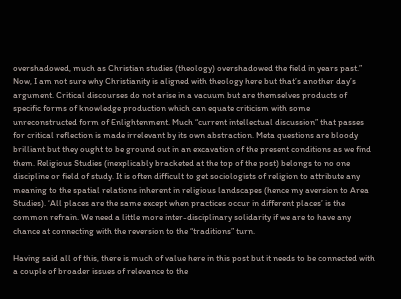overshadowed, much as Christian studies (theology) overshadowed the field in years past.” Now, I am not sure why Christianity is aligned with theology here but that’s another day’s argument. Critical discourses do not arise in a vacuum but are themselves products of specific forms of knowledge production which can equate criticism with some unreconstructed form of Enlightenment. Much “current intellectual discussion” that passes for critical reflection is made irrelevant by its own abstraction. Meta questions are bloody brilliant but they ought to be ground out in an excavation of the present conditions as we find them. Religious Studies (inexplicably bracketed at the top of the post) belongs to no one discipline or field of study. It is often difficult to get sociologists of religion to attribute any meaning to the spatial relations inherent in religious landscapes (hence my aversion to Area Studies). ‘All places are the same except when practices occur in different places’ is the common refrain. We need a little more inter-disciplinary solidarity if we are to have any chance at connecting with the reversion to the “traditions” turn.

Having said all of this, there is much of value here in this post but it needs to be connected with a couple of broader issues of relevance to the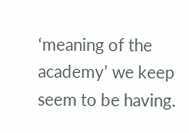‘meaning of the academy’ we keep seem to be having.